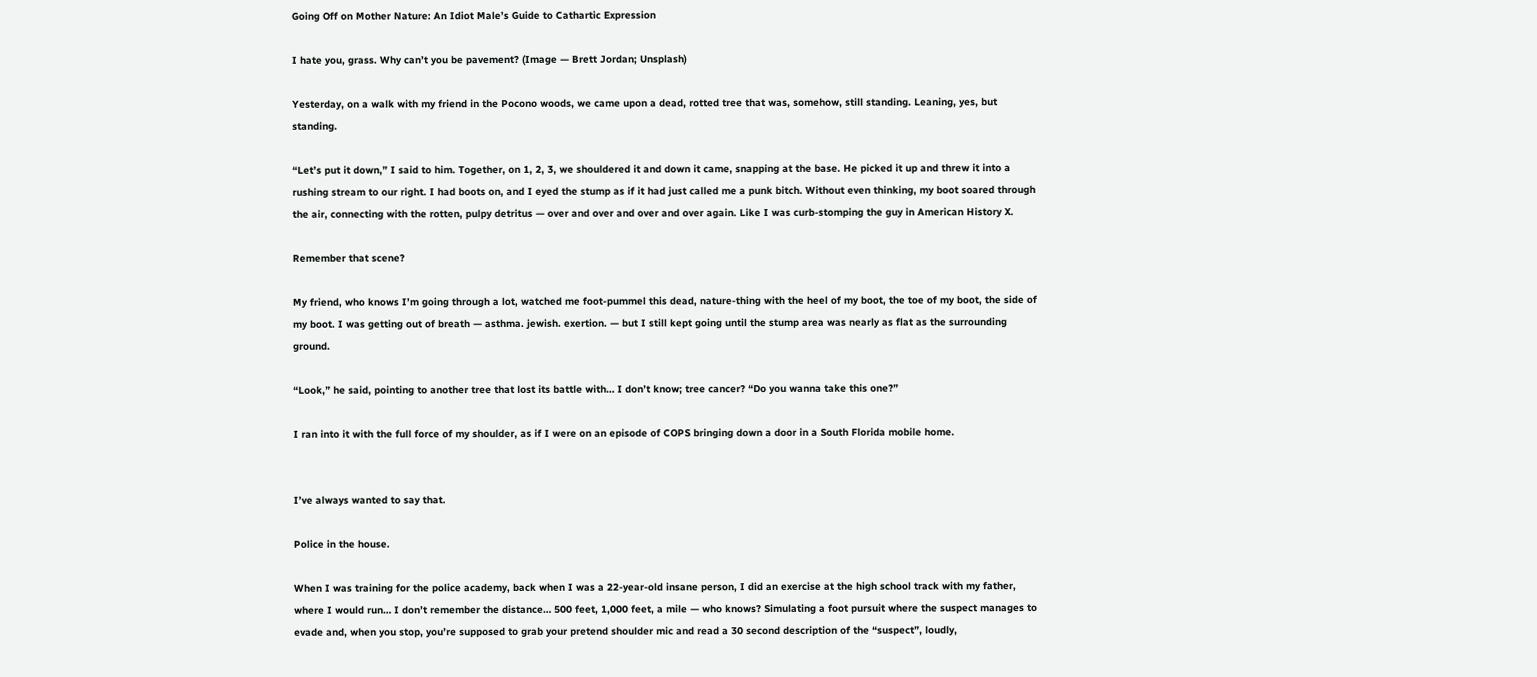Going Off on Mother Nature: An Idiot Male’s Guide to Cathartic Expression

I hate you, grass. Why can’t you be pavement? (Image — Brett Jordan; Unsplash)

Yesterday, on a walk with my friend in the Pocono woods, we came upon a dead, rotted tree that was, somehow, still standing. Leaning, yes, but standing.

“Let’s put it down,” I said to him. Together, on 1, 2, 3, we shouldered it and down it came, snapping at the base. He picked it up and threw it into a rushing stream to our right. I had boots on, and I eyed the stump as if it had just called me a punk bitch. Without even thinking, my boot soared through the air, connecting with the rotten, pulpy detritus — over and over and over and over again. Like I was curb-stomping the guy in American History X.

Remember that scene?

My friend, who knows I’m going through a lot, watched me foot-pummel this dead, nature-thing with the heel of my boot, the toe of my boot, the side of my boot. I was getting out of breath — asthma. jewish. exertion. — but I still kept going until the stump area was nearly as flat as the surrounding ground.

“Look,” he said, pointing to another tree that lost its battle with… I don’t know; tree cancer? “Do you wanna take this one?”

I ran into it with the full force of my shoulder, as if I were on an episode of COPS bringing down a door in a South Florida mobile home.


I’ve always wanted to say that.

Police in the house.

When I was training for the police academy, back when I was a 22-year-old insane person, I did an exercise at the high school track with my father, where I would run… I don’t remember the distance… 500 feet, 1,000 feet, a mile — who knows? Simulating a foot pursuit where the suspect manages to evade and, when you stop, you’re supposed to grab your pretend shoulder mic and read a 30 second description of the “suspect”, loudly,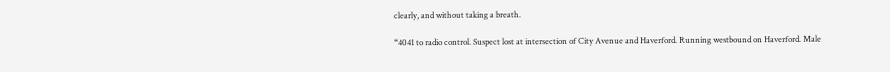clearly, and without taking a breath.

“4041 to radio control. Suspect lost at intersection of City Avenue and Haverford. Running westbound on Haverford. Male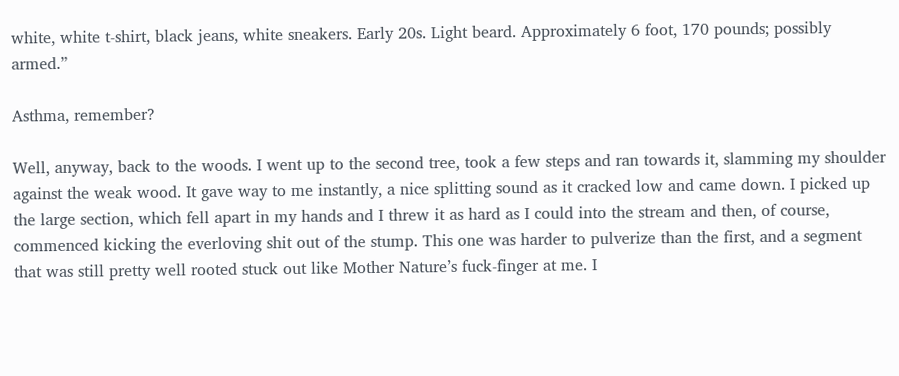white, white t-shirt, black jeans, white sneakers. Early 20s. Light beard. Approximately 6 foot, 170 pounds; possibly armed.”

Asthma, remember?

Well, anyway, back to the woods. I went up to the second tree, took a few steps and ran towards it, slamming my shoulder against the weak wood. It gave way to me instantly, a nice splitting sound as it cracked low and came down. I picked up the large section, which fell apart in my hands and I threw it as hard as I could into the stream and then, of course, commenced kicking the everloving shit out of the stump. This one was harder to pulverize than the first, and a segment that was still pretty well rooted stuck out like Mother Nature’s fuck-finger at me. I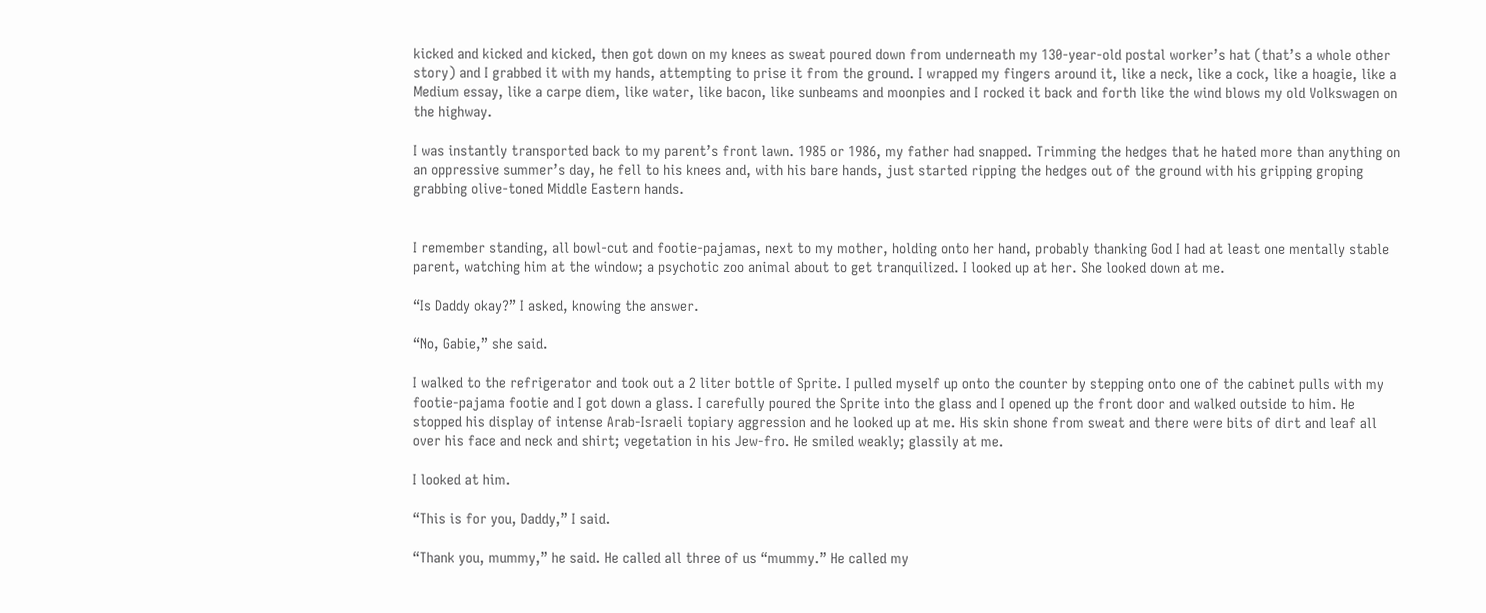kicked and kicked and kicked, then got down on my knees as sweat poured down from underneath my 130-year-old postal worker’s hat (that’s a whole other story) and I grabbed it with my hands, attempting to prise it from the ground. I wrapped my fingers around it, like a neck, like a cock, like a hoagie, like a Medium essay, like a carpe diem, like water, like bacon, like sunbeams and moonpies and I rocked it back and forth like the wind blows my old Volkswagen on the highway.

I was instantly transported back to my parent’s front lawn. 1985 or 1986, my father had snapped. Trimming the hedges that he hated more than anything on an oppressive summer’s day, he fell to his knees and, with his bare hands, just started ripping the hedges out of the ground with his gripping groping grabbing olive-toned Middle Eastern hands.


I remember standing, all bowl-cut and footie-pajamas, next to my mother, holding onto her hand, probably thanking God I had at least one mentally stable parent, watching him at the window; a psychotic zoo animal about to get tranquilized. I looked up at her. She looked down at me.

“Is Daddy okay?” I asked, knowing the answer.

“No, Gabie,” she said.

I walked to the refrigerator and took out a 2 liter bottle of Sprite. I pulled myself up onto the counter by stepping onto one of the cabinet pulls with my footie-pajama footie and I got down a glass. I carefully poured the Sprite into the glass and I opened up the front door and walked outside to him. He stopped his display of intense Arab-Israeli topiary aggression and he looked up at me. His skin shone from sweat and there were bits of dirt and leaf all over his face and neck and shirt; vegetation in his Jew-fro. He smiled weakly; glassily at me.

I looked at him.

“This is for you, Daddy,” I said.

“Thank you, mummy,” he said. He called all three of us “mummy.” He called my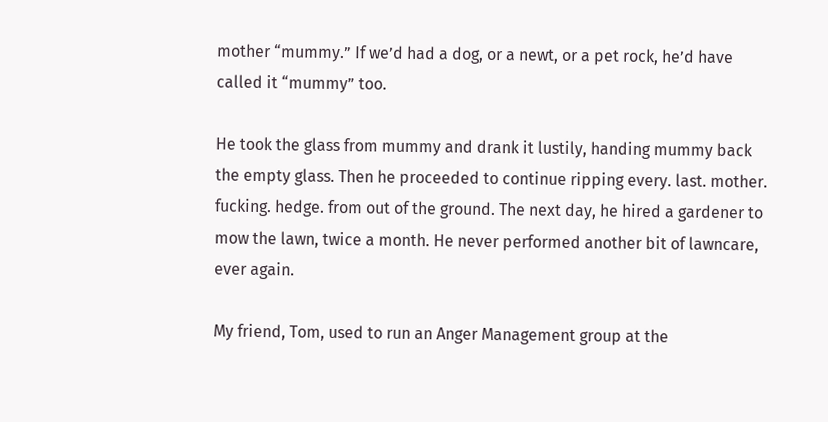mother “mummy.” If we’d had a dog, or a newt, or a pet rock, he’d have called it “mummy” too.

He took the glass from mummy and drank it lustily, handing mummy back the empty glass. Then he proceeded to continue ripping every. last. mother. fucking. hedge. from out of the ground. The next day, he hired a gardener to mow the lawn, twice a month. He never performed another bit of lawncare, ever again.

My friend, Tom, used to run an Anger Management group at the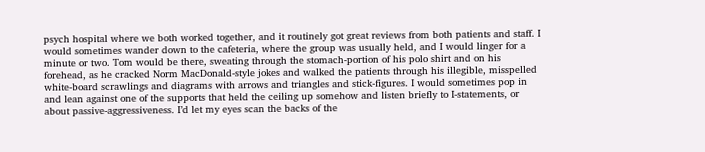psych hospital where we both worked together, and it routinely got great reviews from both patients and staff. I would sometimes wander down to the cafeteria, where the group was usually held, and I would linger for a minute or two. Tom would be there, sweating through the stomach-portion of his polo shirt and on his forehead, as he cracked Norm MacDonald-style jokes and walked the patients through his illegible, misspelled white-board scrawlings and diagrams with arrows and triangles and stick-figures. I would sometimes pop in and lean against one of the supports that held the ceiling up somehow and listen briefly to I-statements, or about passive-aggressiveness. I’d let my eyes scan the backs of the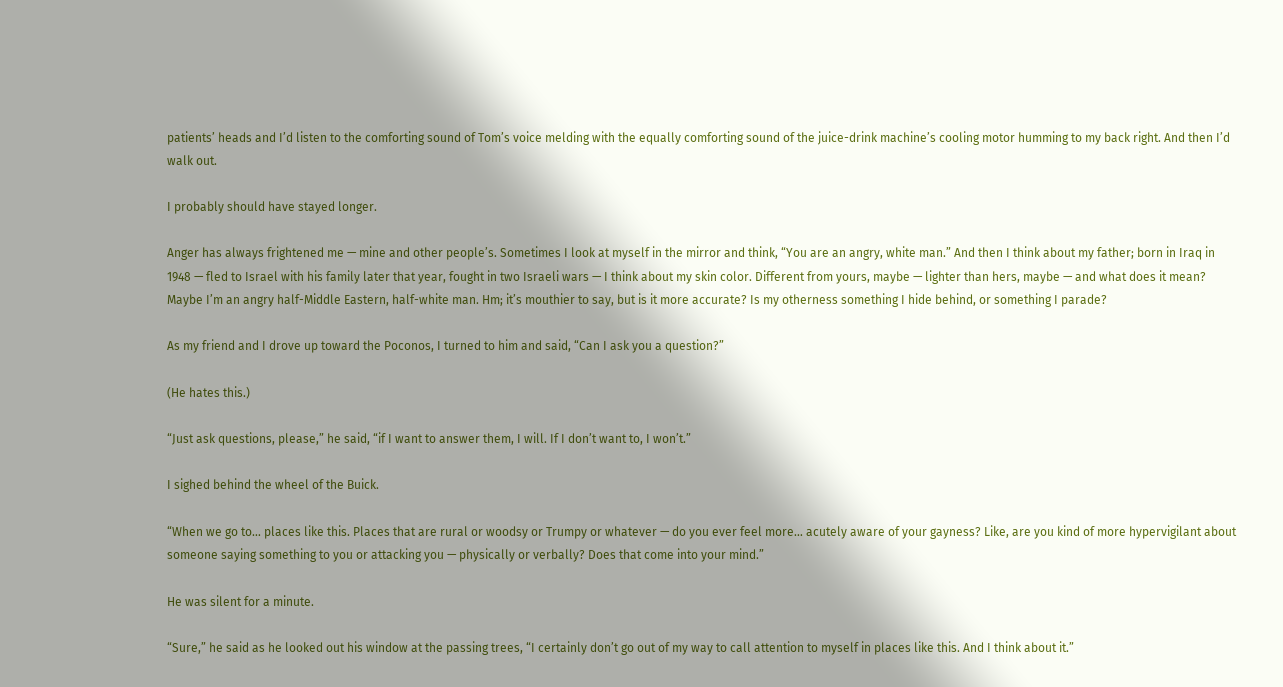patients’ heads and I’d listen to the comforting sound of Tom’s voice melding with the equally comforting sound of the juice-drink machine’s cooling motor humming to my back right. And then I’d walk out.

I probably should have stayed longer.

Anger has always frightened me — mine and other people’s. Sometimes I look at myself in the mirror and think, “You are an angry, white man.” And then I think about my father; born in Iraq in 1948 — fled to Israel with his family later that year, fought in two Israeli wars — I think about my skin color. Different from yours, maybe — lighter than hers, maybe — and what does it mean? Maybe I’m an angry half-Middle Eastern, half-white man. Hm; it’s mouthier to say, but is it more accurate? Is my otherness something I hide behind, or something I parade?

As my friend and I drove up toward the Poconos, I turned to him and said, “Can I ask you a question?”

(He hates this.)

“Just ask questions, please,” he said, “if I want to answer them, I will. If I don’t want to, I won’t.”

I sighed behind the wheel of the Buick.

“When we go to… places like this. Places that are rural or woodsy or Trumpy or whatever — do you ever feel more… acutely aware of your gayness? Like, are you kind of more hypervigilant about someone saying something to you or attacking you — physically or verbally? Does that come into your mind.”

He was silent for a minute.

“Sure,” he said as he looked out his window at the passing trees, “I certainly don’t go out of my way to call attention to myself in places like this. And I think about it.”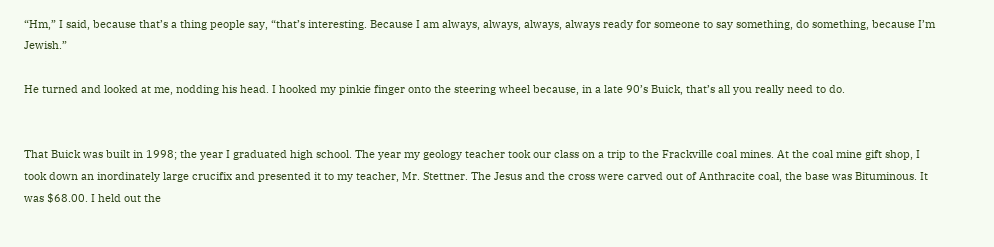“Hm,” I said, because that’s a thing people say, “that’s interesting. Because I am always, always, always, always ready for someone to say something, do something, because I’m Jewish.”

He turned and looked at me, nodding his head. I hooked my pinkie finger onto the steering wheel because, in a late 90’s Buick, that’s all you really need to do.


That Buick was built in 1998; the year I graduated high school. The year my geology teacher took our class on a trip to the Frackville coal mines. At the coal mine gift shop, I took down an inordinately large crucifix and presented it to my teacher, Mr. Stettner. The Jesus and the cross were carved out of Anthracite coal, the base was Bituminous. It was $68.00. I held out the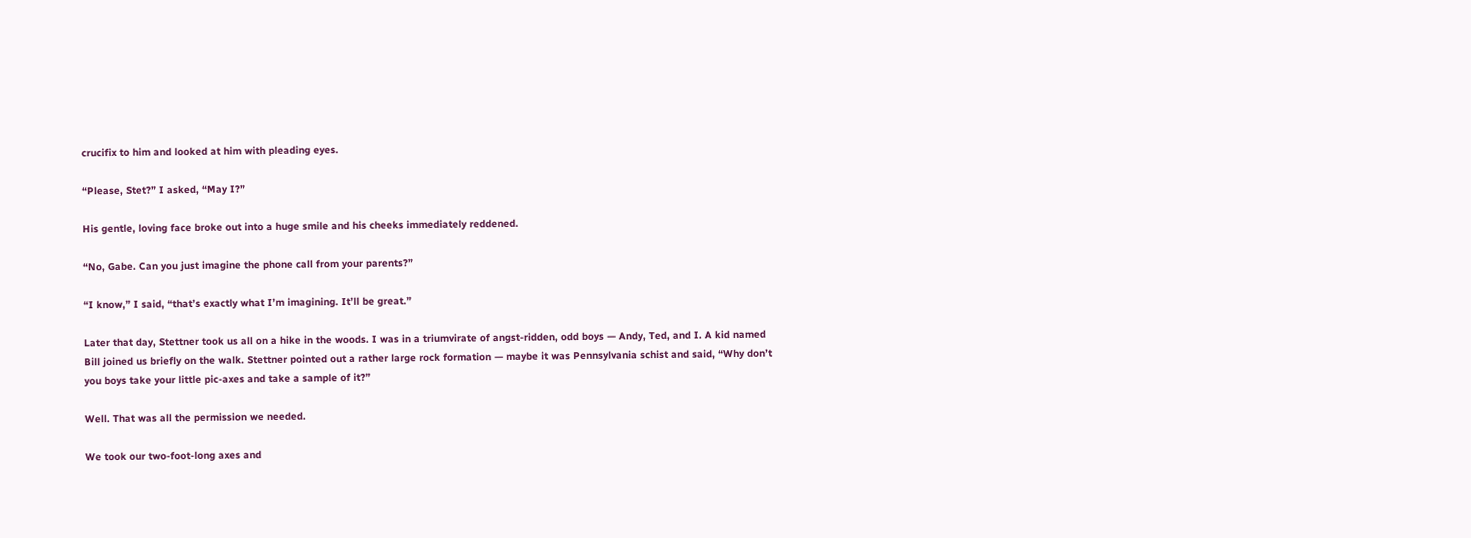crucifix to him and looked at him with pleading eyes.

“Please, Stet?” I asked, “May I?”

His gentle, loving face broke out into a huge smile and his cheeks immediately reddened.

“No, Gabe. Can you just imagine the phone call from your parents?”

“I know,” I said, “that’s exactly what I’m imagining. It’ll be great.”

Later that day, Stettner took us all on a hike in the woods. I was in a triumvirate of angst-ridden, odd boys — Andy, Ted, and I. A kid named Bill joined us briefly on the walk. Stettner pointed out a rather large rock formation — maybe it was Pennsylvania schist and said, “Why don’t you boys take your little pic-axes and take a sample of it?”

Well. That was all the permission we needed.

We took our two-foot-long axes and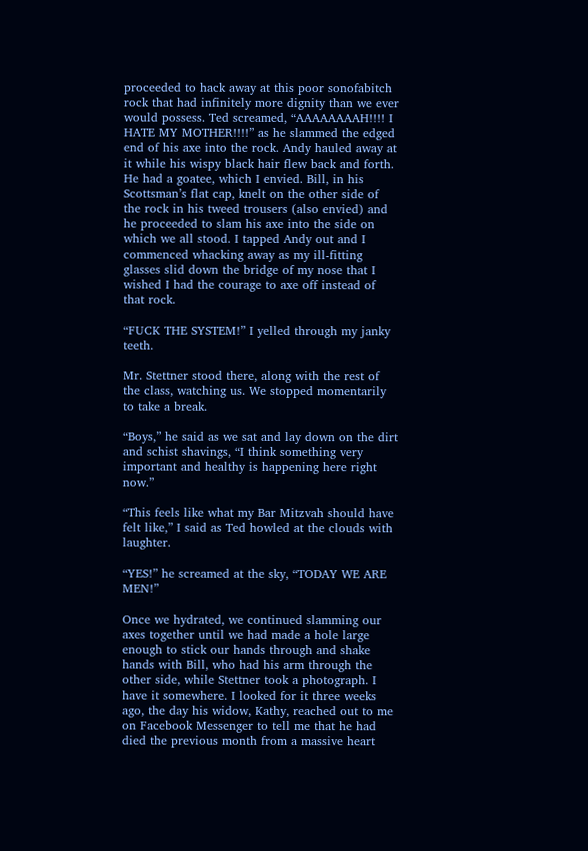proceeded to hack away at this poor sonofabitch rock that had infinitely more dignity than we ever would possess. Ted screamed, “AAAAAAAAH!!!! I HATE MY MOTHER!!!!” as he slammed the edged end of his axe into the rock. Andy hauled away at it while his wispy black hair flew back and forth. He had a goatee, which I envied. Bill, in his Scottsman’s flat cap, knelt on the other side of the rock in his tweed trousers (also envied) and he proceeded to slam his axe into the side on which we all stood. I tapped Andy out and I commenced whacking away as my ill-fitting glasses slid down the bridge of my nose that I wished I had the courage to axe off instead of that rock.

“FUCK THE SYSTEM!” I yelled through my janky teeth.

Mr. Stettner stood there, along with the rest of the class, watching us. We stopped momentarily to take a break.

“Boys,” he said as we sat and lay down on the dirt and schist shavings, “I think something very important and healthy is happening here right now.”

“This feels like what my Bar Mitzvah should have felt like,” I said as Ted howled at the clouds with laughter.

“YES!” he screamed at the sky, “TODAY WE ARE MEN!”

Once we hydrated, we continued slamming our axes together until we had made a hole large enough to stick our hands through and shake hands with Bill, who had his arm through the other side, while Stettner took a photograph. I have it somewhere. I looked for it three weeks ago, the day his widow, Kathy, reached out to me on Facebook Messenger to tell me that he had died the previous month from a massive heart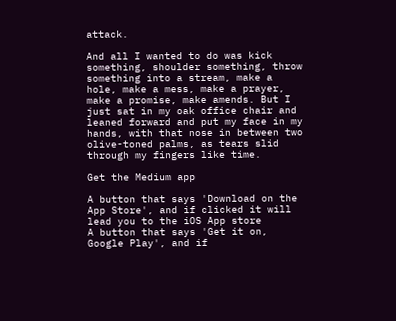attack.

And all I wanted to do was kick something, shoulder something, throw something into a stream, make a hole, make a mess, make a prayer, make a promise, make amends. But I just sat in my oak office chair and leaned forward and put my face in my hands, with that nose in between two olive-toned palms, as tears slid through my fingers like time.

Get the Medium app

A button that says 'Download on the App Store', and if clicked it will lead you to the iOS App store
A button that says 'Get it on, Google Play', and if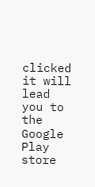clicked it will lead you to the Google Play store